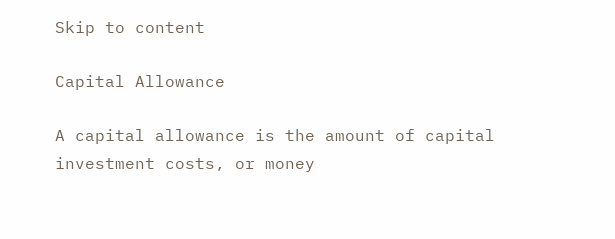Skip to content

Capital Allowance

A capital allowance is the amount of capital investment costs, or money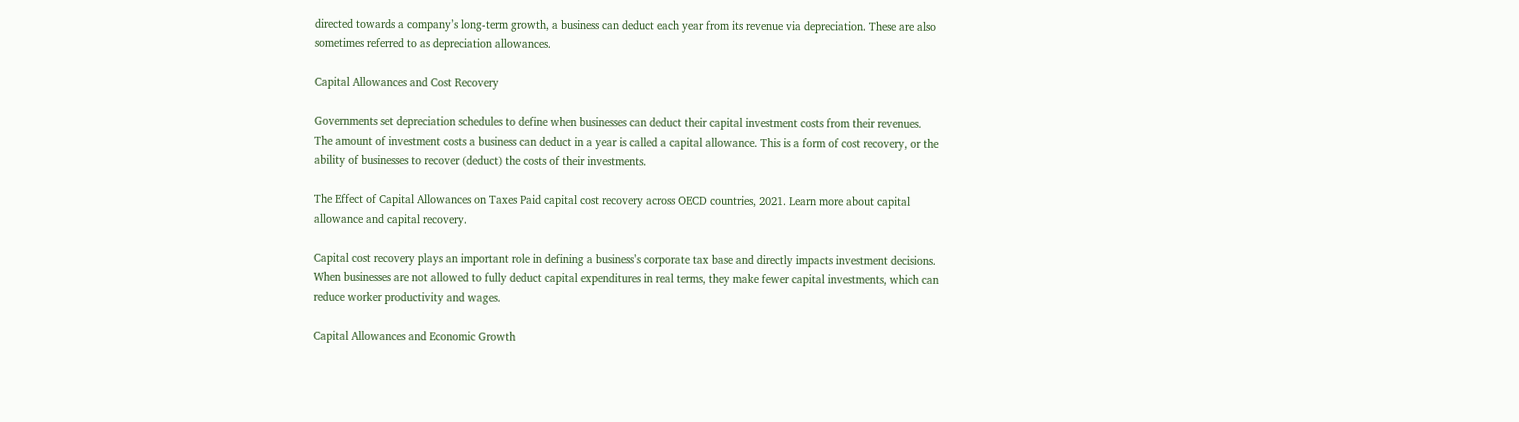directed towards a company’s long-term growth, a business can deduct each year from its revenue via depreciation. These are also sometimes referred to as depreciation allowances.

Capital Allowances and Cost Recovery

Governments set depreciation schedules to define when businesses can deduct their capital investment costs from their revenues. The amount of investment costs a business can deduct in a year is called a capital allowance. This is a form of cost recovery, or the ability of businesses to recover (deduct) the costs of their investments.

The Effect of Capital Allowances on Taxes Paid capital cost recovery across OECD countries, 2021. Learn more about capital allowance and capital recovery.

Capital cost recovery plays an important role in defining a business’s corporate tax base and directly impacts investment decisions. When businesses are not allowed to fully deduct capital expenditures in real terms, they make fewer capital investments, which can reduce worker productivity and wages.

Capital Allowances and Economic Growth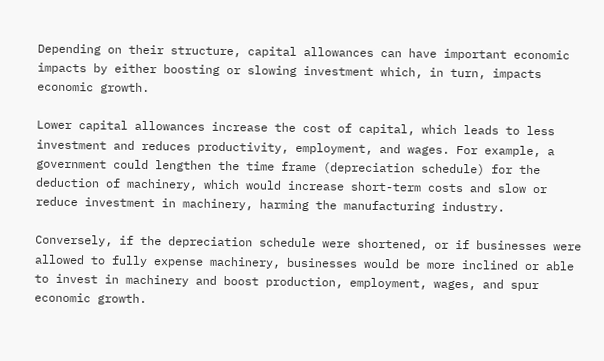Depending on their structure, capital allowances can have important economic impacts by either boosting or slowing investment which, in turn, impacts economic growth.

Lower capital allowances increase the cost of capital, which leads to less investment and reduces productivity, employment, and wages. For example, a government could lengthen the time frame (depreciation schedule) for the deduction of machinery, which would increase short-term costs and slow or reduce investment in machinery, harming the manufacturing industry.

Conversely, if the depreciation schedule were shortened, or if businesses were allowed to fully expense machinery, businesses would be more inclined or able to invest in machinery and boost production, employment, wages, and spur economic growth.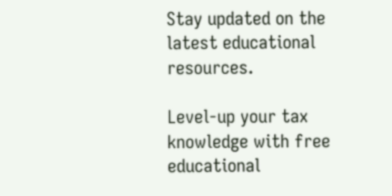Stay updated on the latest educational resources.

Level-up your tax knowledge with free educational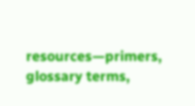resources—primers, glossary terms,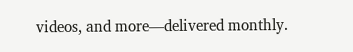videos, and more—delivered monthly.